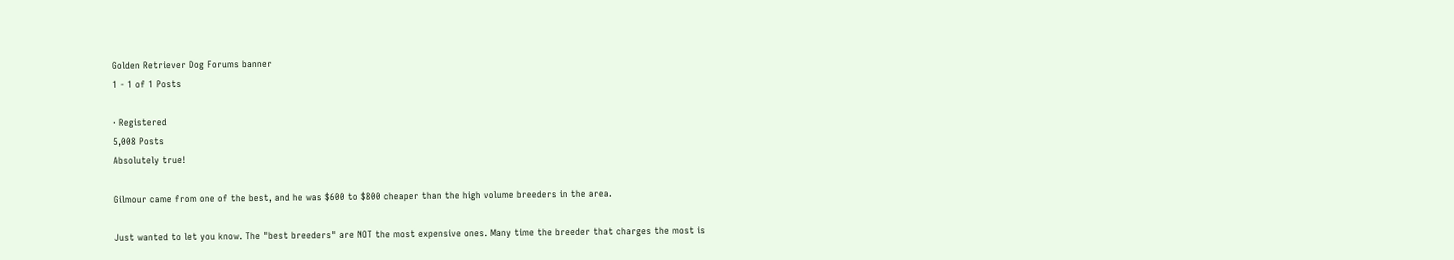Golden Retriever Dog Forums banner
1 - 1 of 1 Posts

· Registered
5,008 Posts
Absolutely true!

Gilmour came from one of the best, and he was $600 to $800 cheaper than the high volume breeders in the area.

Just wanted to let you know. The "best breeders" are NOT the most expensive ones. Many time the breeder that charges the most is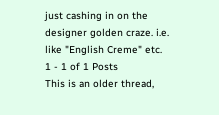just cashing in on the designer golden craze. i.e. like "English Creme" etc.
1 - 1 of 1 Posts
This is an older thread,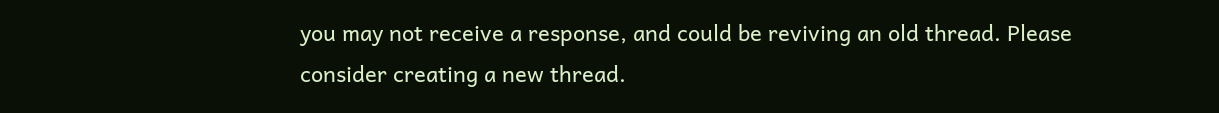you may not receive a response, and could be reviving an old thread. Please consider creating a new thread.